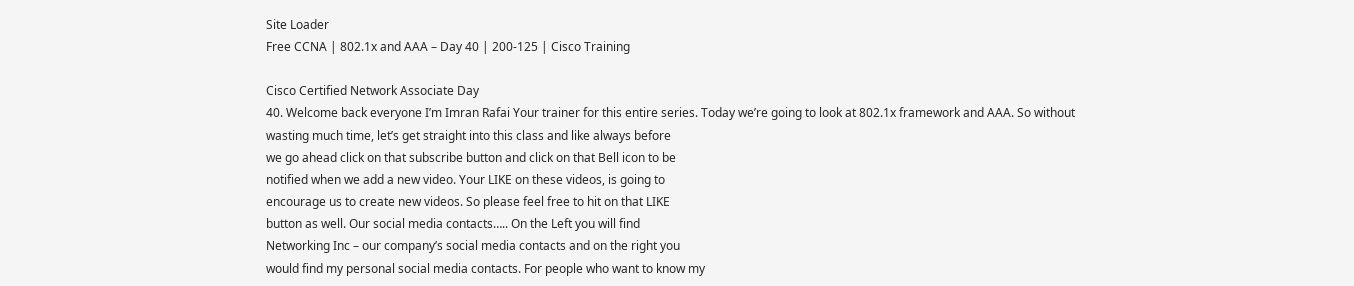Site Loader
Free CCNA | 802.1x and AAA – Day 40 | 200-125 | Cisco Training

Cisco Certified Network Associate Day
40. Welcome back everyone I’m Imran Rafai Your trainer for this entire series. Today we’re going to look at 802.1x framework and AAA. So without
wasting much time, let’s get straight into this class and like always before
we go ahead click on that subscribe button and click on that Bell icon to be
notified when we add a new video. Your LIKE on these videos, is going to
encourage us to create new videos. So please feel free to hit on that LIKE
button as well. Our social media contacts….. On the Left you will find
Networking Inc – our company’s social media contacts and on the right you
would find my personal social media contacts. For people who want to know my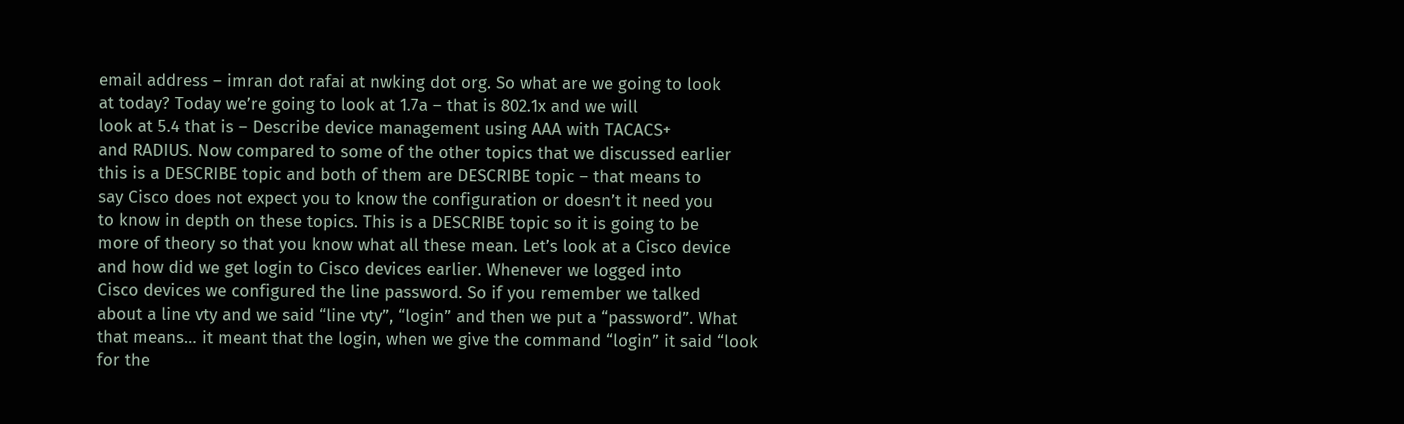email address – imran dot rafai at nwking dot org. So what are we going to look
at today? Today we’re going to look at 1.7a – that is 802.1x and we will
look at 5.4 that is – Describe device management using AAA with TACACS+
and RADIUS. Now compared to some of the other topics that we discussed earlier
this is a DESCRIBE topic and both of them are DESCRIBE topic – that means to
say Cisco does not expect you to know the configuration or doesn’t it need you
to know in depth on these topics. This is a DESCRIBE topic so it is going to be
more of theory so that you know what all these mean. Let’s look at a Cisco device
and how did we get login to Cisco devices earlier. Whenever we logged into
Cisco devices we configured the line password. So if you remember we talked
about a line vty and we said “line vty”, “login” and then we put a “password”. What
that means… it meant that the login, when we give the command “login” it said “look
for the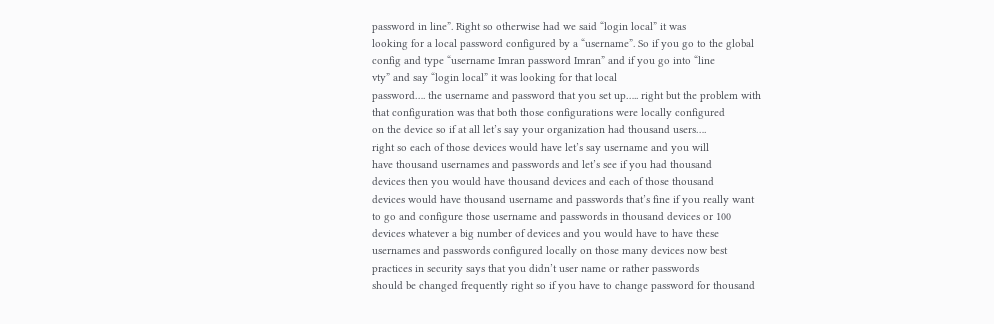password in line”. Right so otherwise had we said “login local” it was
looking for a local password configured by a “username”. So if you go to the global
config and type “username Imran password Imran” and if you go into “line
vty” and say “login local” it was looking for that local
password…. the username and password that you set up….. right but the problem with
that configuration was that both those configurations were locally configured
on the device so if at all let’s say your organization had thousand users….
right so each of those devices would have let’s say username and you will
have thousand usernames and passwords and let’s see if you had thousand
devices then you would have thousand devices and each of those thousand
devices would have thousand username and passwords that’s fine if you really want
to go and configure those username and passwords in thousand devices or 100
devices whatever a big number of devices and you would have to have these
usernames and passwords configured locally on those many devices now best
practices in security says that you didn’t user name or rather passwords
should be changed frequently right so if you have to change password for thousand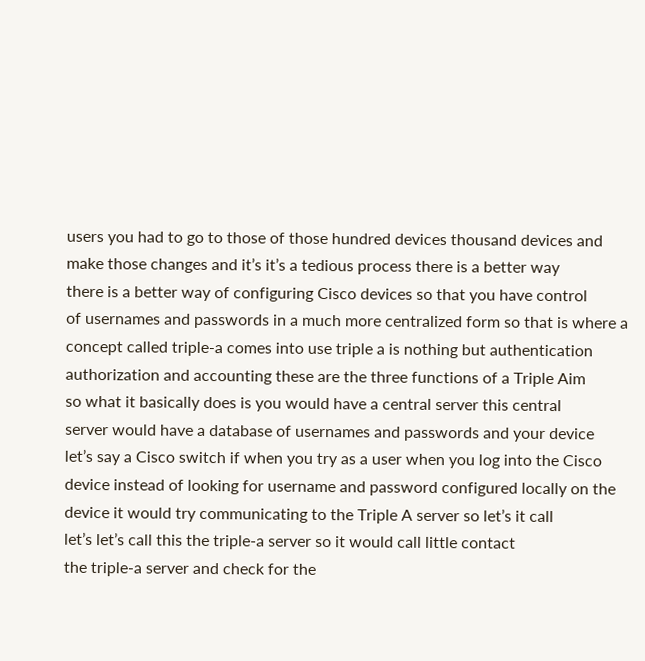users you had to go to those of those hundred devices thousand devices and
make those changes and it’s it’s a tedious process there is a better way
there is a better way of configuring Cisco devices so that you have control
of usernames and passwords in a much more centralized form so that is where a
concept called triple-a comes into use triple a is nothing but authentication
authorization and accounting these are the three functions of a Triple Aim
so what it basically does is you would have a central server this central
server would have a database of usernames and passwords and your device
let’s say a Cisco switch if when you try as a user when you log into the Cisco
device instead of looking for username and password configured locally on the
device it would try communicating to the Triple A server so let’s it call
let’s let’s call this the triple-a server so it would call little contact
the triple-a server and check for the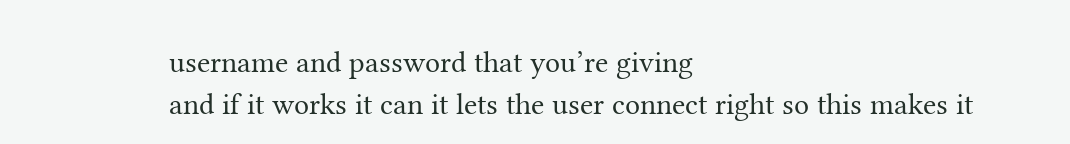username and password that you’re giving
and if it works it can it lets the user connect right so this makes it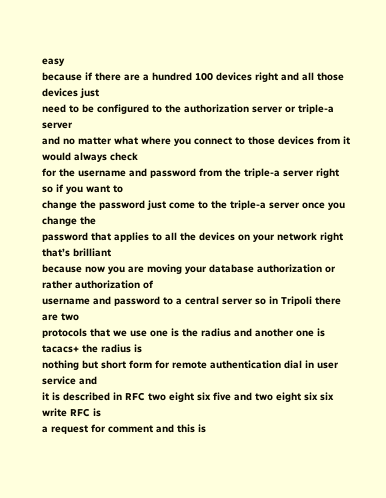easy
because if there are a hundred 100 devices right and all those devices just
need to be configured to the authorization server or triple-a server
and no matter what where you connect to those devices from it would always check
for the username and password from the triple-a server right so if you want to
change the password just come to the triple-a server once you change the
password that applies to all the devices on your network right that’s brilliant
because now you are moving your database authorization or rather authorization of
username and password to a central server so in Tripoli there are two
protocols that we use one is the radius and another one is tacacs+ the radius is
nothing but short form for remote authentication dial in user service and
it is described in RFC two eight six five and two eight six six write RFC is
a request for comment and this is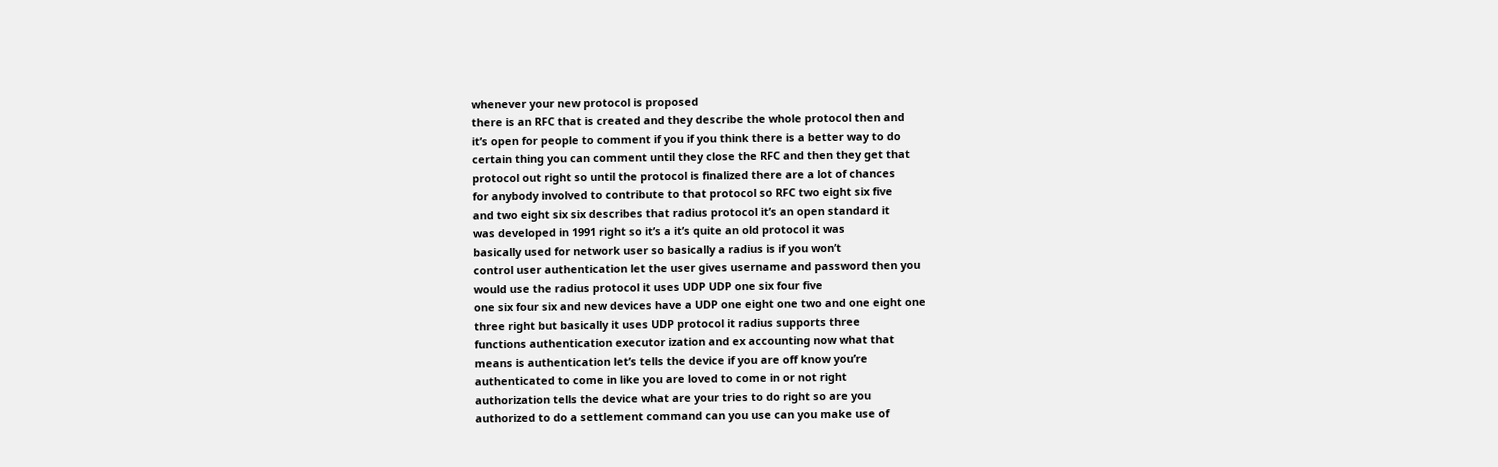whenever your new protocol is proposed
there is an RFC that is created and they describe the whole protocol then and
it’s open for people to comment if you if you think there is a better way to do
certain thing you can comment until they close the RFC and then they get that
protocol out right so until the protocol is finalized there are a lot of chances
for anybody involved to contribute to that protocol so RFC two eight six five
and two eight six six describes that radius protocol it’s an open standard it
was developed in 1991 right so it’s a it’s quite an old protocol it was
basically used for network user so basically a radius is if you won’t
control user authentication let the user gives username and password then you
would use the radius protocol it uses UDP UDP one six four five
one six four six and new devices have a UDP one eight one two and one eight one
three right but basically it uses UDP protocol it radius supports three
functions authentication executor ization and ex accounting now what that
means is authentication let’s tells the device if you are off know you’re
authenticated to come in like you are loved to come in or not right
authorization tells the device what are your tries to do right so are you
authorized to do a settlement command can you use can you make use of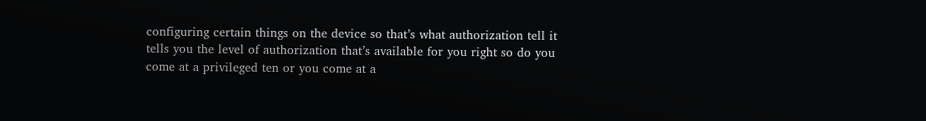configuring certain things on the device so that’s what authorization tell it
tells you the level of authorization that’s available for you right so do you
come at a privileged ten or you come at a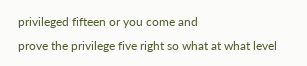privileged fifteen or you come and
prove the privilege five right so what at what level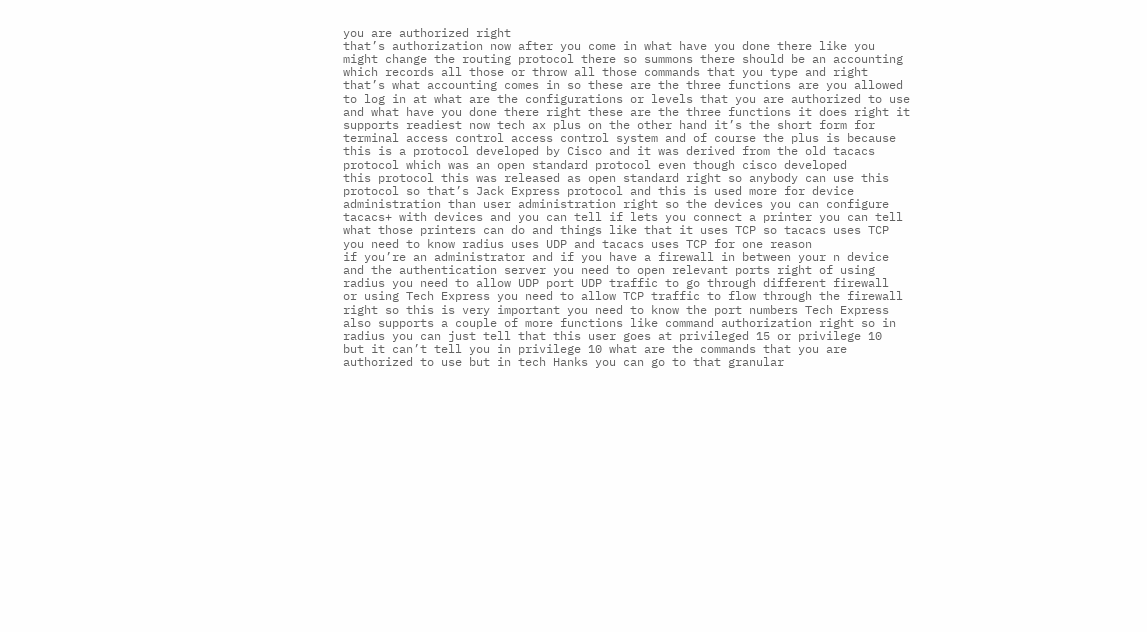you are authorized right
that’s authorization now after you come in what have you done there like you
might change the routing protocol there so summons there should be an accounting
which records all those or throw all those commands that you type and right
that’s what accounting comes in so these are the three functions are you allowed
to log in at what are the configurations or levels that you are authorized to use
and what have you done there right these are the three functions it does right it
supports readiest now tech ax plus on the other hand it’s the short form for
terminal access control access control system and of course the plus is because
this is a protocol developed by Cisco and it was derived from the old tacacs
protocol which was an open standard protocol even though cisco developed
this protocol this was released as open standard right so anybody can use this
protocol so that’s Jack Express protocol and this is used more for device
administration than user administration right so the devices you can configure
tacacs+ with devices and you can tell if lets you connect a printer you can tell
what those printers can do and things like that it uses TCP so tacacs uses TCP
you need to know radius uses UDP and tacacs uses TCP for one reason
if you’re an administrator and if you have a firewall in between your n device
and the authentication server you need to open relevant ports right of using
radius you need to allow UDP port UDP traffic to go through different firewall
or using Tech Express you need to allow TCP traffic to flow through the firewall
right so this is very important you need to know the port numbers Tech Express
also supports a couple of more functions like command authorization right so in
radius you can just tell that this user goes at privileged 15 or privilege 10
but it can’t tell you in privilege 10 what are the commands that you are
authorized to use but in tech Hanks you can go to that granular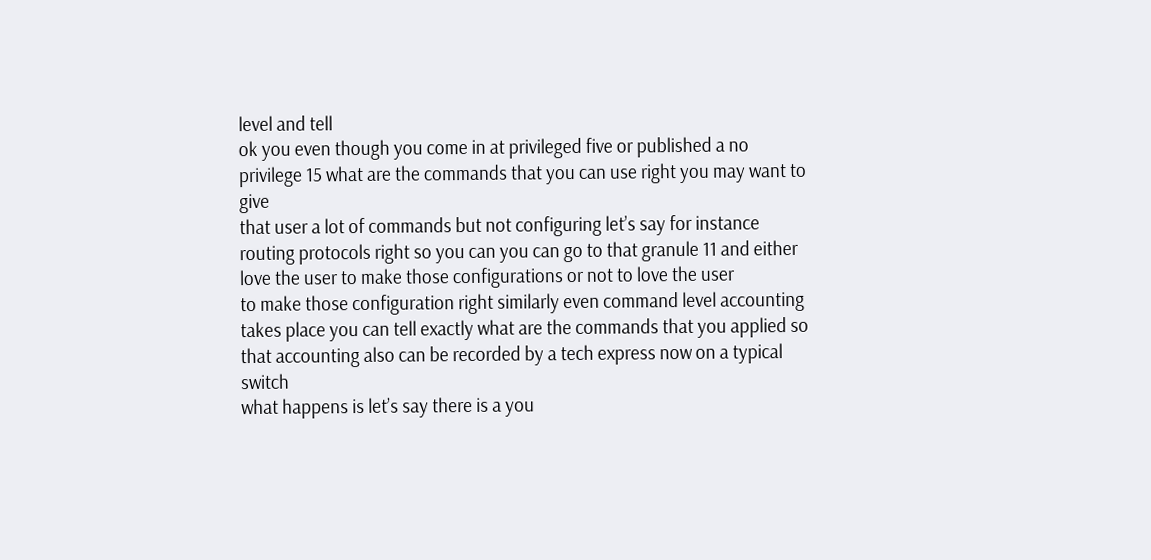level and tell
ok you even though you come in at privileged five or published a no
privilege 15 what are the commands that you can use right you may want to give
that user a lot of commands but not configuring let’s say for instance
routing protocols right so you can you can go to that granule 11 and either
love the user to make those configurations or not to love the user
to make those configuration right similarly even command level accounting
takes place you can tell exactly what are the commands that you applied so
that accounting also can be recorded by a tech express now on a typical switch
what happens is let’s say there is a you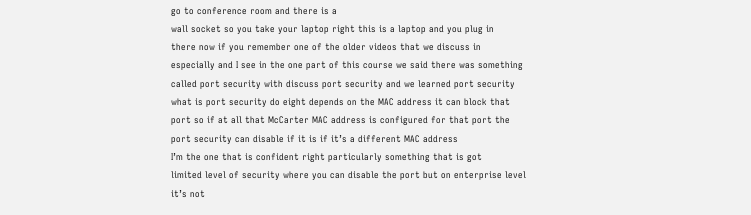go to conference room and there is a
wall socket so you take your laptop right this is a laptop and you plug in
there now if you remember one of the older videos that we discuss in
especially and I see in the one part of this course we said there was something
called port security with discuss port security and we learned port security
what is port security do eight depends on the MAC address it can block that
port so if at all that McCarter MAC address is configured for that port the
port security can disable if it is if it’s a different MAC address
I’m the one that is confident right particularly something that is got
limited level of security where you can disable the port but on enterprise level
it’s not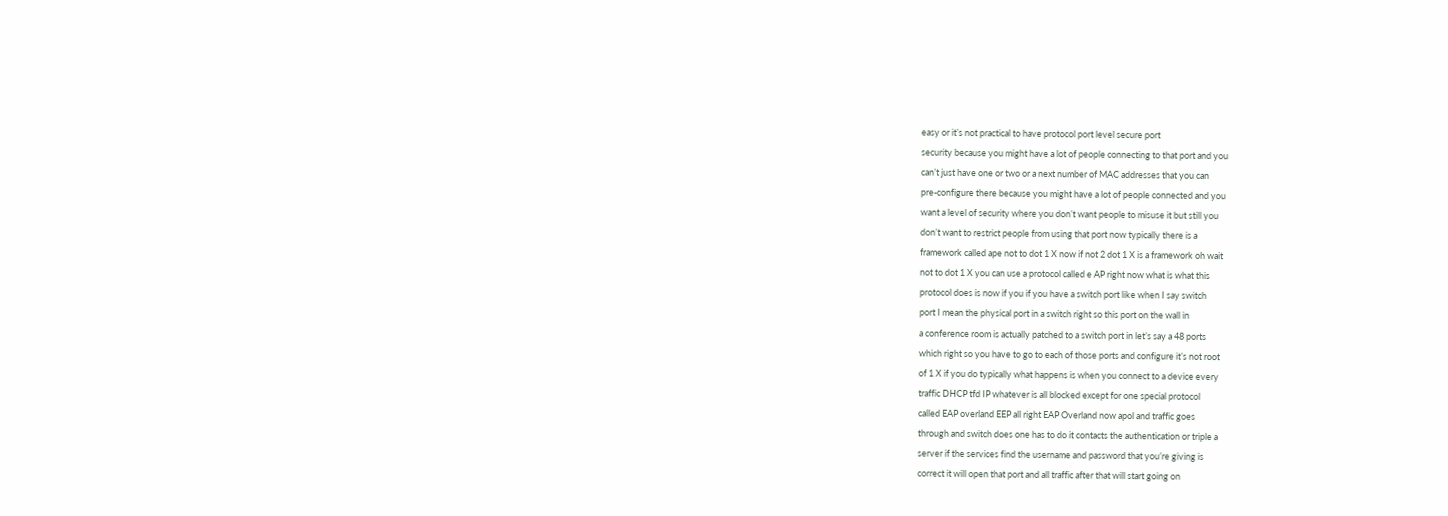easy or it’s not practical to have protocol port level secure port
security because you might have a lot of people connecting to that port and you
can’t just have one or two or a next number of MAC addresses that you can
pre-configure there because you might have a lot of people connected and you
want a level of security where you don’t want people to misuse it but still you
don’t want to restrict people from using that port now typically there is a
framework called ape not to dot 1 X now if not 2 dot 1 X is a framework oh wait
not to dot 1 X you can use a protocol called e AP right now what is what this
protocol does is now if you if you have a switch port like when I say switch
port I mean the physical port in a switch right so this port on the wall in
a conference room is actually patched to a switch port in let’s say a 48 ports
which right so you have to go to each of those ports and configure it’s not root
of 1 X if you do typically what happens is when you connect to a device every
traffic DHCP tfd IP whatever is all blocked except for one special protocol
called EAP overland EEP all right EAP Overland now apol and traffic goes
through and switch does one has to do it contacts the authentication or triple a
server if the services find the username and password that you’re giving is
correct it will open that port and all traffic after that will start going on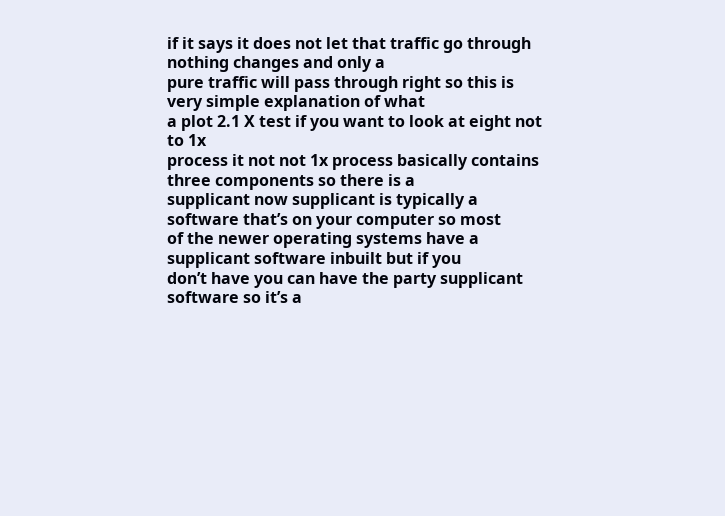if it says it does not let that traffic go through nothing changes and only a
pure traffic will pass through right so this is very simple explanation of what
a plot 2.1 X test if you want to look at eight not to 1x
process it not not 1x process basically contains three components so there is a
supplicant now supplicant is typically a software that’s on your computer so most
of the newer operating systems have a supplicant software inbuilt but if you
don’t have you can have the party supplicant software so it’s a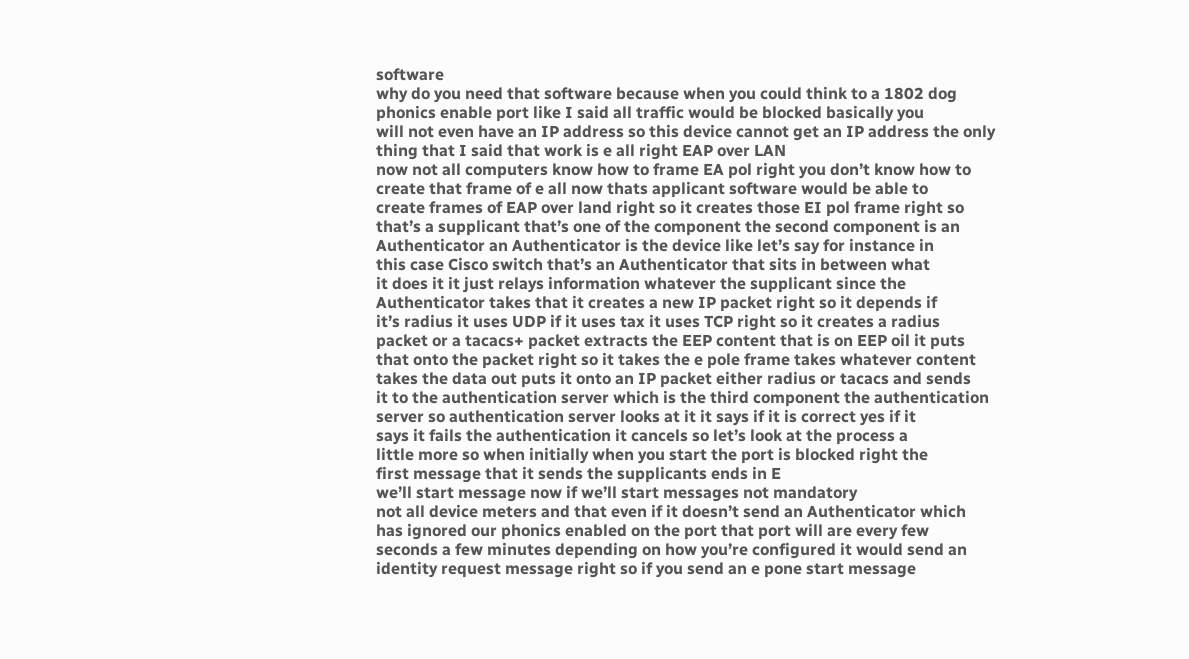software
why do you need that software because when you could think to a 1802 dog
phonics enable port like I said all traffic would be blocked basically you
will not even have an IP address so this device cannot get an IP address the only
thing that I said that work is e all right EAP over LAN
now not all computers know how to frame EA pol right you don’t know how to
create that frame of e all now thats applicant software would be able to
create frames of EAP over land right so it creates those EI pol frame right so
that’s a supplicant that’s one of the component the second component is an
Authenticator an Authenticator is the device like let’s say for instance in
this case Cisco switch that’s an Authenticator that sits in between what
it does it it just relays information whatever the supplicant since the
Authenticator takes that it creates a new IP packet right so it depends if
it’s radius it uses UDP if it uses tax it uses TCP right so it creates a radius
packet or a tacacs+ packet extracts the EEP content that is on EEP oil it puts
that onto the packet right so it takes the e pole frame takes whatever content
takes the data out puts it onto an IP packet either radius or tacacs and sends
it to the authentication server which is the third component the authentication
server so authentication server looks at it it says if it is correct yes if it
says it fails the authentication it cancels so let’s look at the process a
little more so when initially when you start the port is blocked right the
first message that it sends the supplicants ends in E
we’ll start message now if we’ll start messages not mandatory
not all device meters and that even if it doesn’t send an Authenticator which
has ignored our phonics enabled on the port that port will are every few
seconds a few minutes depending on how you’re configured it would send an
identity request message right so if you send an e pone start message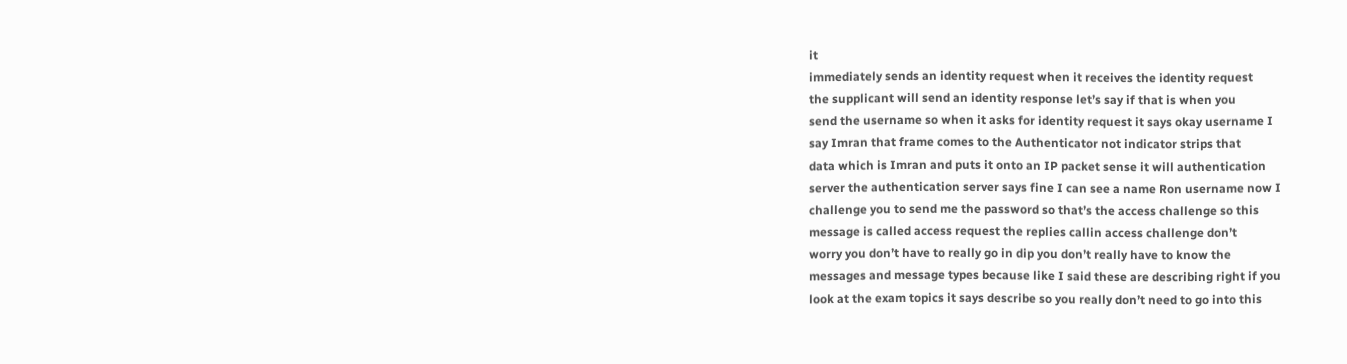it
immediately sends an identity request when it receives the identity request
the supplicant will send an identity response let’s say if that is when you
send the username so when it asks for identity request it says okay username I
say Imran that frame comes to the Authenticator not indicator strips that
data which is Imran and puts it onto an IP packet sense it will authentication
server the authentication server says fine I can see a name Ron username now I
challenge you to send me the password so that’s the access challenge so this
message is called access request the replies callin access challenge don’t
worry you don’t have to really go in dip you don’t really have to know the
messages and message types because like I said these are describing right if you
look at the exam topics it says describe so you really don’t need to go into this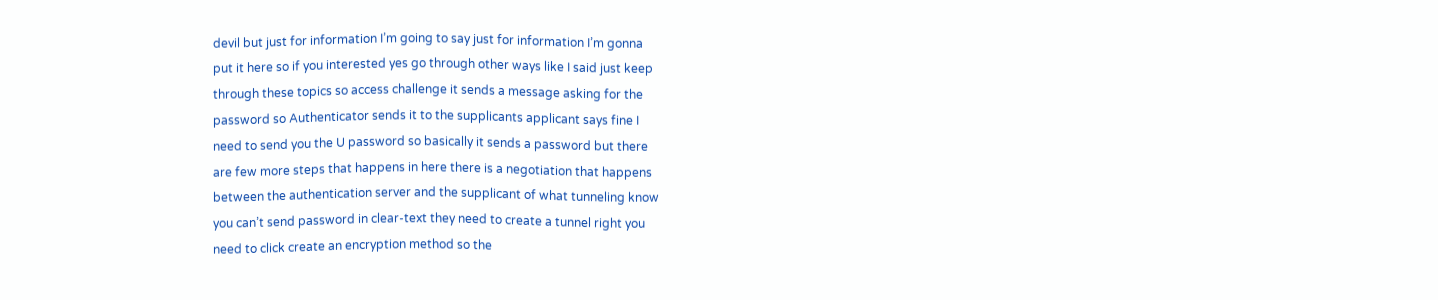devil but just for information I’m going to say just for information I’m gonna
put it here so if you interested yes go through other ways like I said just keep
through these topics so access challenge it sends a message asking for the
password so Authenticator sends it to the supplicants applicant says fine I
need to send you the U password so basically it sends a password but there
are few more steps that happens in here there is a negotiation that happens
between the authentication server and the supplicant of what tunneling know
you can’t send password in clear-text they need to create a tunnel right you
need to click create an encryption method so the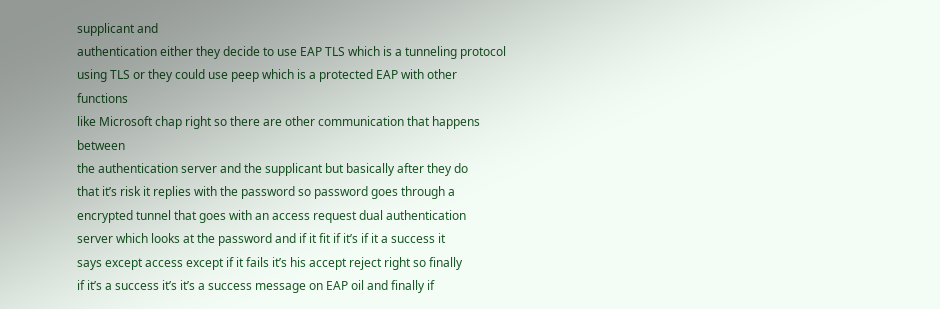supplicant and
authentication either they decide to use EAP TLS which is a tunneling protocol
using TLS or they could use peep which is a protected EAP with other functions
like Microsoft chap right so there are other communication that happens between
the authentication server and the supplicant but basically after they do
that it’s risk it replies with the password so password goes through a
encrypted tunnel that goes with an access request dual authentication
server which looks at the password and if it fit if it’s if it a success it
says except access except if it fails it’s his accept reject right so finally
if it’s a success it’s it’s a success message on EAP oil and finally if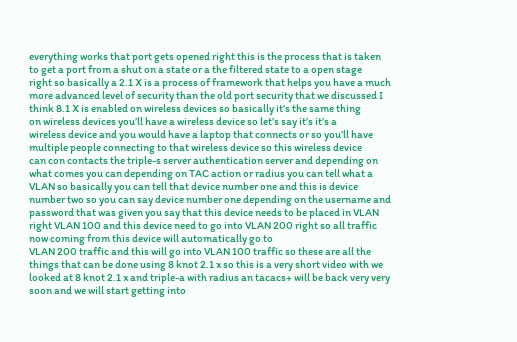everything works that port gets opened right this is the process that is taken
to get a port from a shut on a state or a the filtered state to a open stage
right so basically a 2.1 X is a process of framework that helps you have a much
more advanced level of security than the old port security that we discussed I
think 8.1 X is enabled on wireless devices so basically it’s the same thing
on wireless devices you’ll have a wireless device so let’s say it’s it’s a
wireless device and you would have a laptop that connects or so you’ll have
multiple people connecting to that wireless device so this wireless device
can con contacts the triple-s server authentication server and depending on
what comes you can depending on TAC action or radius you can tell what a
VLAN so basically you can tell that device number one and this is device
number two so you can say device number one depending on the username and
password that was given you say that this device needs to be placed in VLAN
right VLAN 100 and this device need to go into VLAN 200 right so all traffic
now coming from this device will automatically go to
VLAN 200 traffic and this will go into VLAN 100 traffic so these are all the
things that can be done using 8 knot 2.1 x so this is a very short video with we
looked at 8 knot 2.1 x and triple-a with radius an tacacs+ will be back very very
soon and we will start getting into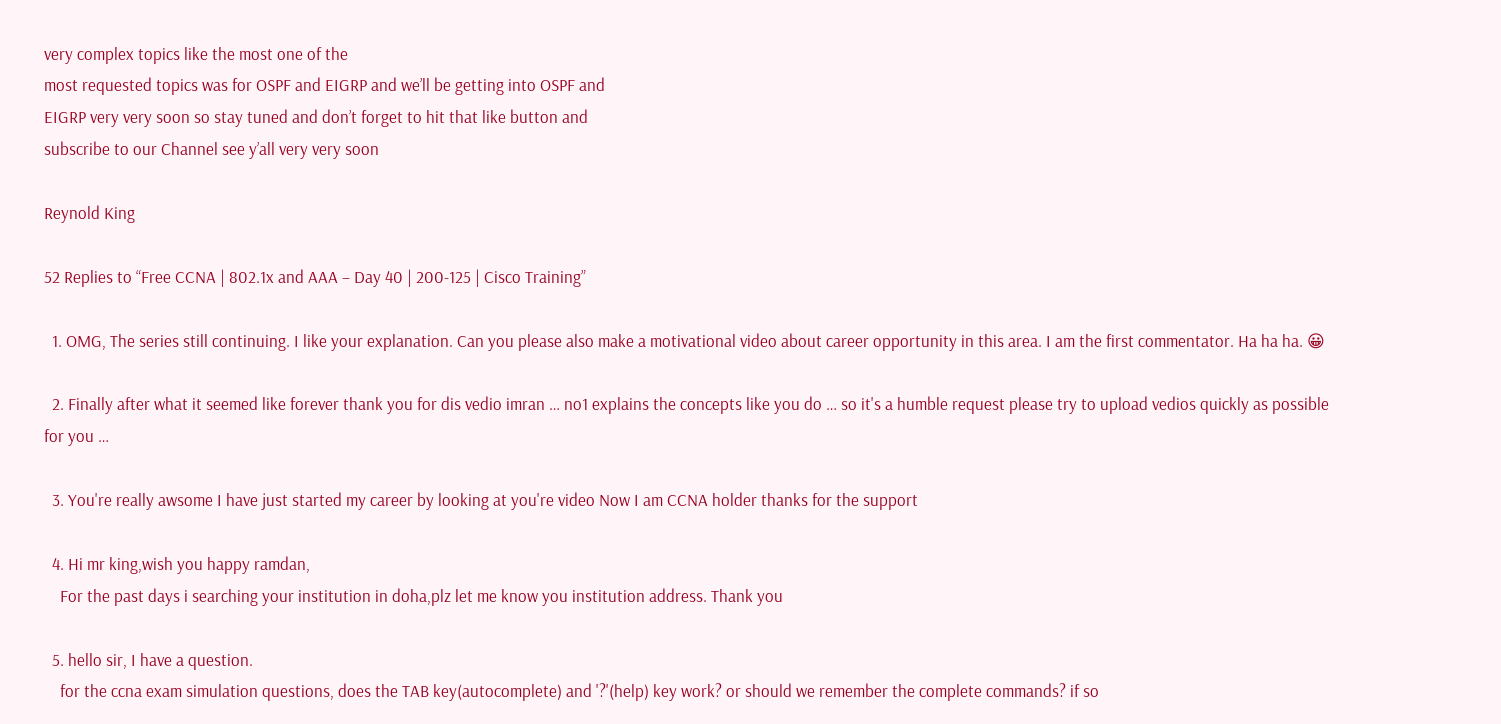very complex topics like the most one of the
most requested topics was for OSPF and EIGRP and we’ll be getting into OSPF and
EIGRP very very soon so stay tuned and don’t forget to hit that like button and
subscribe to our Channel see y’all very very soon

Reynold King

52 Replies to “Free CCNA | 802.1x and AAA – Day 40 | 200-125 | Cisco Training”

  1. OMG, The series still continuing. I like your explanation. Can you please also make a motivational video about career opportunity in this area. I am the first commentator. Ha ha ha. 😀

  2. Finally after what it seemed like forever thank you for dis vedio imran … no1 explains the concepts like you do … so it's a humble request please try to upload vedios quickly as possible for you …

  3. You're really awsome I have just started my career by looking at you're video Now I am CCNA holder thanks for the support

  4. Hi mr king,wish you happy ramdan,
    For the past days i searching your institution in doha,plz let me know you institution address. Thank you

  5. hello sir, I have a question.
    for the ccna exam simulation questions, does the TAB key(autocomplete) and '?'(help) key work? or should we remember the complete commands? if so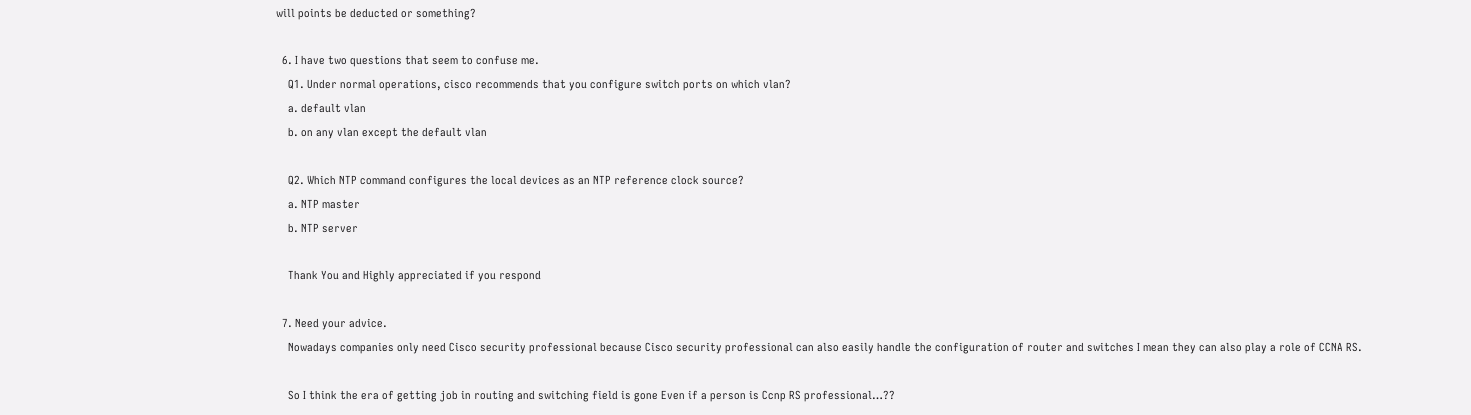will points be deducted or something?

  6. I have two questions that seem to confuse me.
    Q1. Under normal operations, cisco recommends that you configure switch ports on which vlan?
    a. default vlan
    b. on any vlan except the default vlan

    Q2. Which NTP command configures the local devices as an NTP reference clock source?
    a. NTP master
    b. NTP server

    Thank You and Highly appreciated if you respond

  7. Need your advice.
    Nowadays companies only need Cisco security professional because Cisco security professional can also easily handle the configuration of router and switches I mean they can also play a role of CCNA RS.

    So I think the era of getting job in routing and switching field is gone Even if a person is Ccnp RS professional…??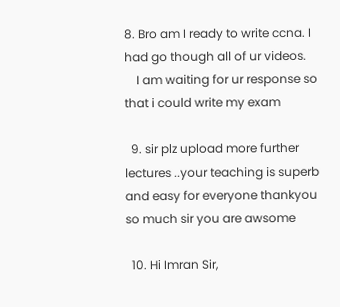8. Bro am I ready to write ccna. I had go though all of ur videos.
    I am waiting for ur response so that i could write my exam

  9. sir plz upload more further lectures ..your teaching is superb and easy for everyone thankyou so much sir you are awsome

  10. Hi Imran Sir,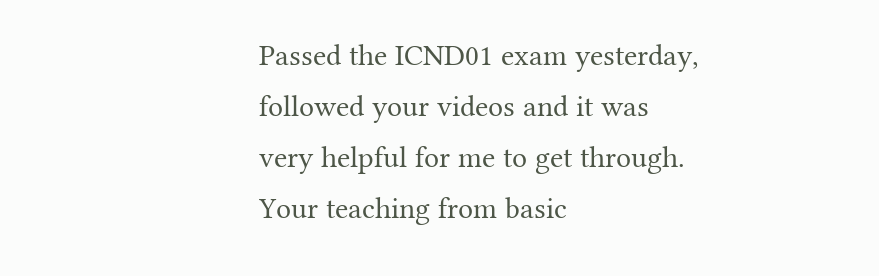Passed the ICND01 exam yesterday, followed your videos and it was very helpful for me to get through. Your teaching from basic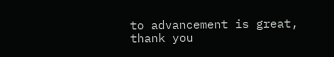to advancement is great, thank you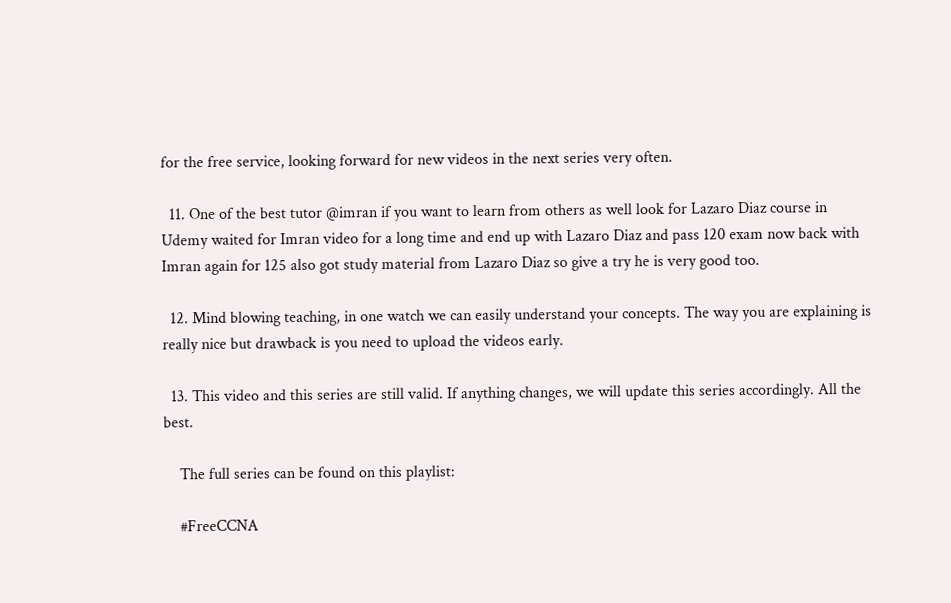for the free service, looking forward for new videos in the next series very often.

  11. One of the best tutor @imran if you want to learn from others as well look for Lazaro Diaz course in Udemy waited for Imran video for a long time and end up with Lazaro Diaz and pass 120 exam now back with Imran again for 125 also got study material from Lazaro Diaz so give a try he is very good too.

  12. Mind blowing teaching, in one watch we can easily understand your concepts. The way you are explaining is really nice but drawback is you need to upload the videos early.

  13. This video and this series are still valid. If anything changes, we will update this series accordingly. All the best.

    The full series can be found on this playlist:

    #FreeCCNA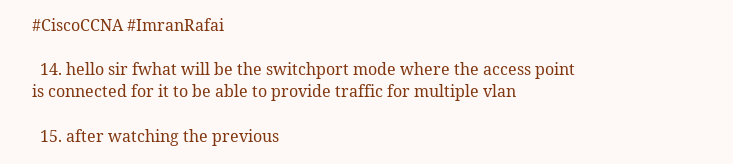#CiscoCCNA #ImranRafai

  14. hello sir fwhat will be the switchport mode where the access point is connected for it to be able to provide traffic for multiple vlan

  15. after watching the previous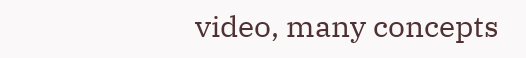video, many concepts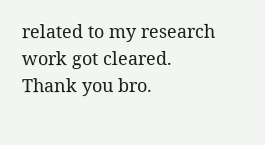related to my research work got cleared. Thank you bro.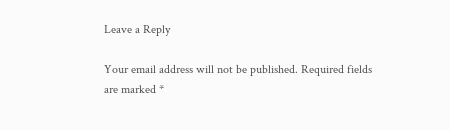Leave a Reply

Your email address will not be published. Required fields are marked *